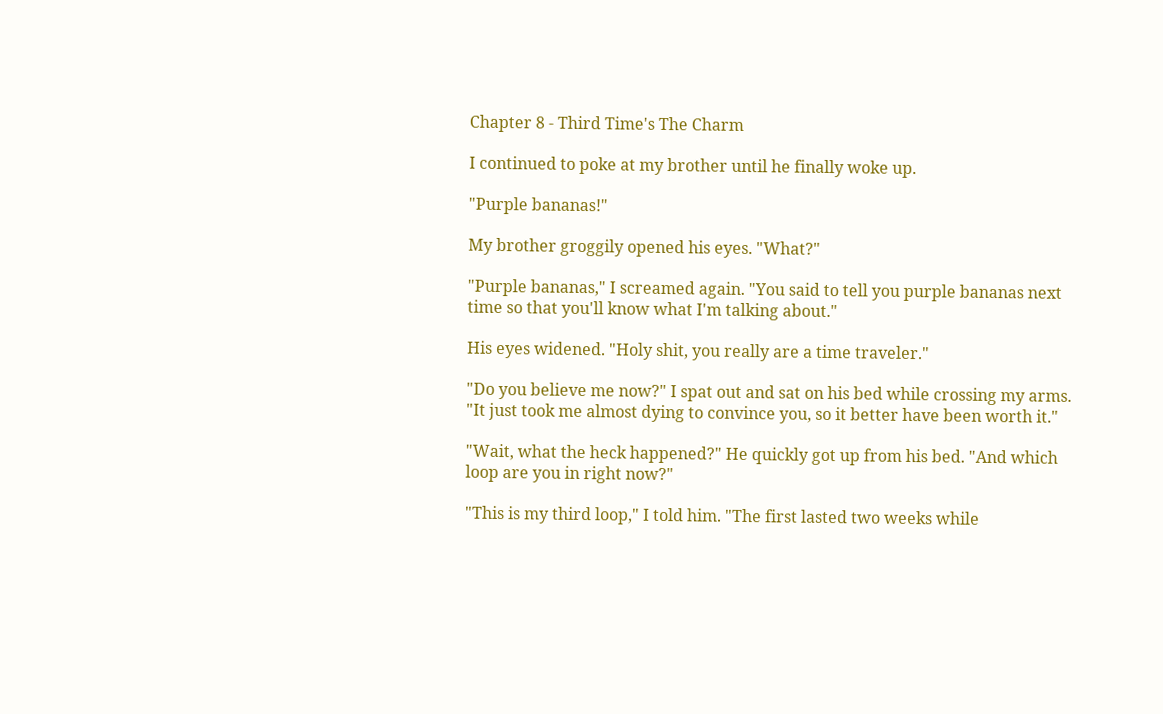Chapter 8 - Third Time's The Charm

I continued to poke at my brother until he finally woke up.

"Purple bananas!"

My brother groggily opened his eyes. "What?"

"Purple bananas," I screamed again. "You said to tell you purple bananas next time so that you'll know what I'm talking about."

His eyes widened. "Holy shit, you really are a time traveler."

"Do you believe me now?" I spat out and sat on his bed while crossing my arms. "It just took me almost dying to convince you, so it better have been worth it."

"Wait, what the heck happened?" He quickly got up from his bed. "And which loop are you in right now?"

"This is my third loop," I told him. "The first lasted two weeks while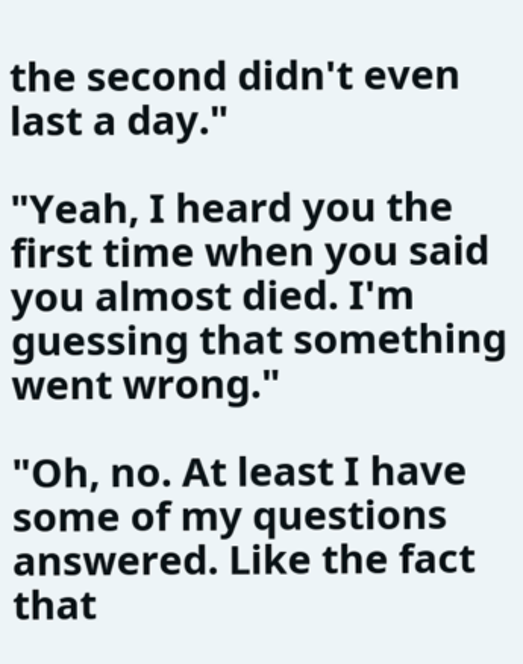the second didn't even last a day."

"Yeah, I heard you the first time when you said you almost died. I'm guessing that something went wrong."

"Oh, no. At least I have some of my questions answered. Like the fact that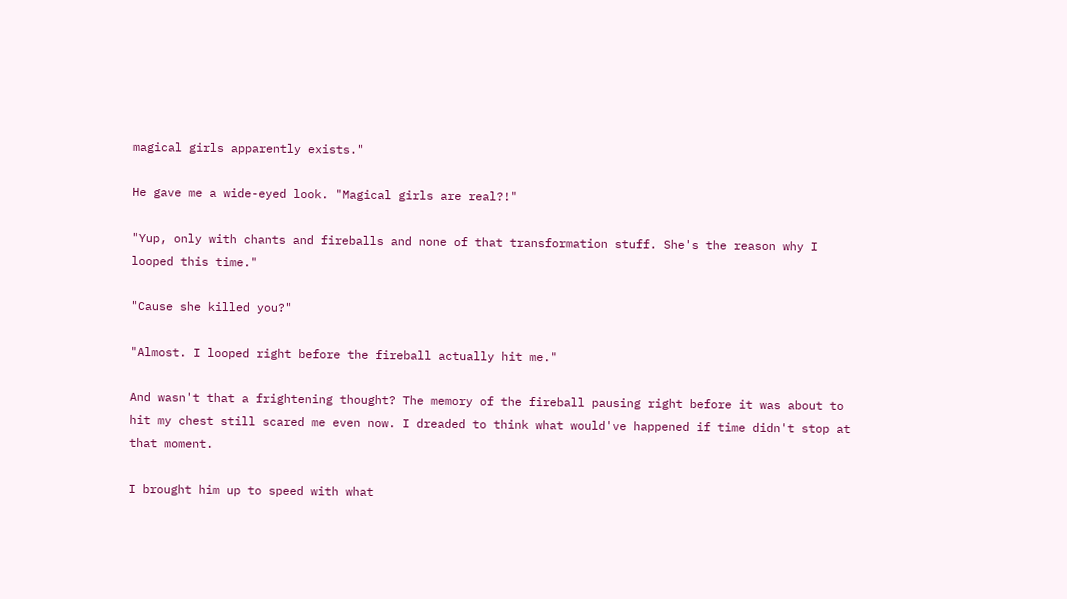magical girls apparently exists."

He gave me a wide-eyed look. "Magical girls are real?!"

"Yup, only with chants and fireballs and none of that transformation stuff. She's the reason why I looped this time."

"Cause she killed you?"

"Almost. I looped right before the fireball actually hit me."

And wasn't that a frightening thought? The memory of the fireball pausing right before it was about to hit my chest still scared me even now. I dreaded to think what would've happened if time didn't stop at that moment.

I brought him up to speed with what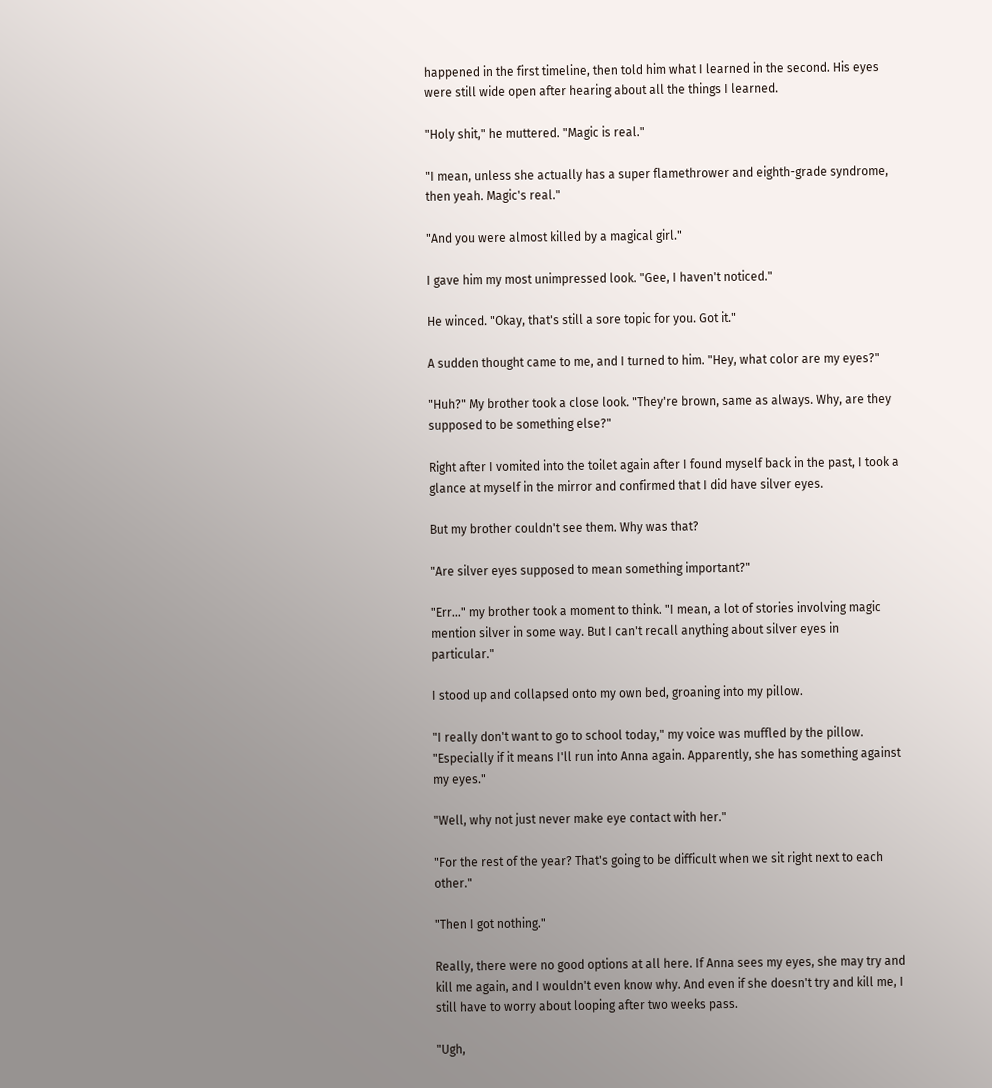happened in the first timeline, then told him what I learned in the second. His eyes were still wide open after hearing about all the things I learned.

"Holy shit," he muttered. "Magic is real."

"I mean, unless she actually has a super flamethrower and eighth-grade syndrome, then yeah. Magic's real."

"And you were almost killed by a magical girl."

I gave him my most unimpressed look. "Gee, I haven't noticed."

He winced. "Okay, that's still a sore topic for you. Got it."

A sudden thought came to me, and I turned to him. "Hey, what color are my eyes?"

"Huh?" My brother took a close look. "They're brown, same as always. Why, are they supposed to be something else?"

Right after I vomited into the toilet again after I found myself back in the past, I took a glance at myself in the mirror and confirmed that I did have silver eyes.

But my brother couldn't see them. Why was that?

"Are silver eyes supposed to mean something important?"

"Err..." my brother took a moment to think. "I mean, a lot of stories involving magic mention silver in some way. But I can't recall anything about silver eyes in particular."

I stood up and collapsed onto my own bed, groaning into my pillow.

"I really don't want to go to school today," my voice was muffled by the pillow. "Especially if it means I'll run into Anna again. Apparently, she has something against my eyes."

"Well, why not just never make eye contact with her."

"For the rest of the year? That's going to be difficult when we sit right next to each other."

"Then I got nothing."

Really, there were no good options at all here. If Anna sees my eyes, she may try and kill me again, and I wouldn't even know why. And even if she doesn't try and kill me, I still have to worry about looping after two weeks pass.

"Ugh,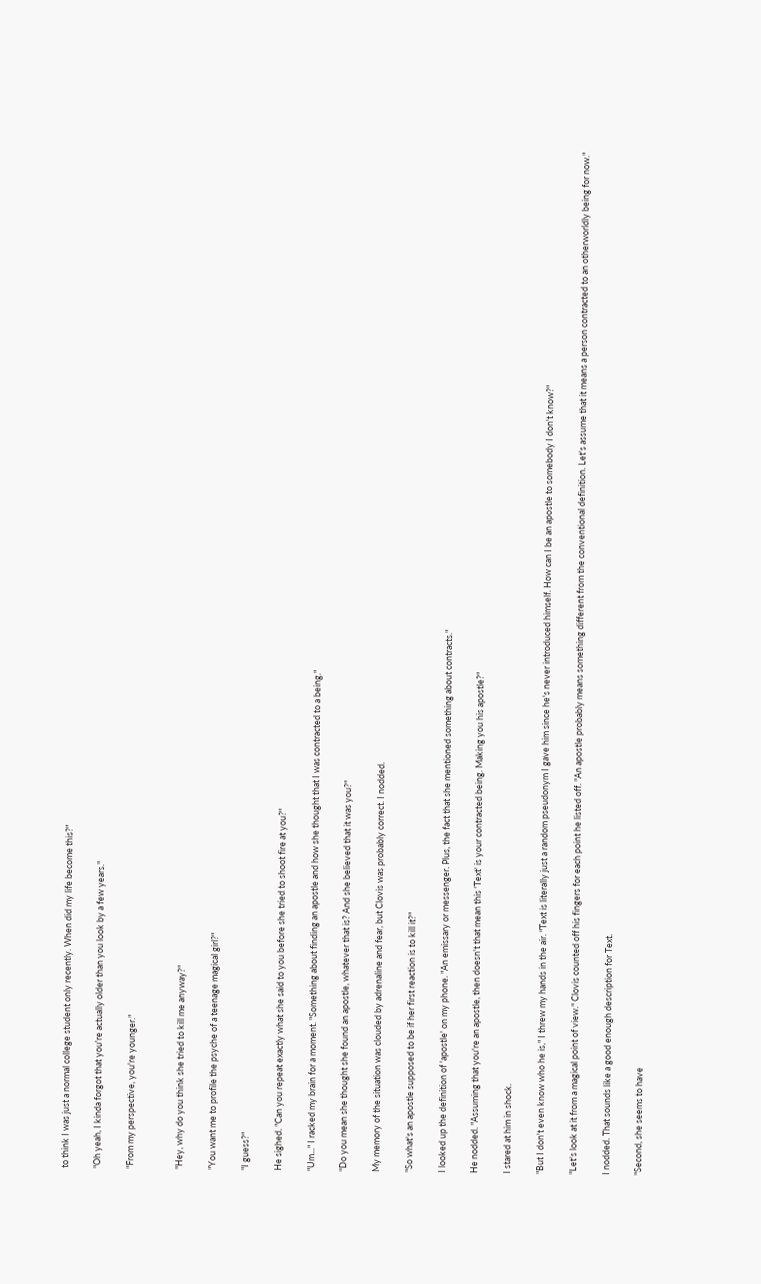to think I was just a normal college student only recently. When did my life become this?"

"Oh yeah, I kinda forgot that you're actually older than you look by a few years."

"From my perspective, you're younger."


"Hey, why do you think she tried to kill me anyway?"

"You want me to profile the psyche of a teenage magical girl?"

"I guess?"

He sighed. "Can you repeat exactly what she said to you before she tried to shoot fire at you?"

"Um..." I racked my brain for a moment. "Something about finding an apostle and how she thought that I was contracted to a being."

"Do you mean she thought she found an apostle, whatever that is? And she believed that it was you?"

My memory of the situation was clouded by adrenaline and fear, but Clovis was probably correct. I nodded.

"So what's an apostle supposed to be if her first reaction is to kill it?"

I looked up the definition of 'apostle' on my phone. "An emissary or messenger. Plus, the fact that she mentioned something about contracts."

He nodded. "Assuming that you're an apostle, then doesn't that mean this 'Text' is your contracted being. Making you his apostle?"

I stared at him in shock.

"But I don't even know who he is," I threw my hands in the air. "Text is literally just a random pseudonym I gave him since he's never introduced himself. How can I be an apostle to somebody I don't know?"

"Let's look at it from a magical point of view." Clovis counted off his fingers for each point he listed off. "An apostle probably means something different from the conventional definition. Let's assume that it means a person contracted to an otherworldly being for now."

I nodded. That sounds like a good enough description for Text.

"Second, she seems to have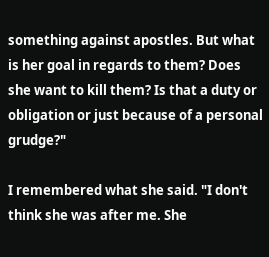something against apostles. But what is her goal in regards to them? Does she want to kill them? Is that a duty or obligation or just because of a personal grudge?"

I remembered what she said. "I don't think she was after me. She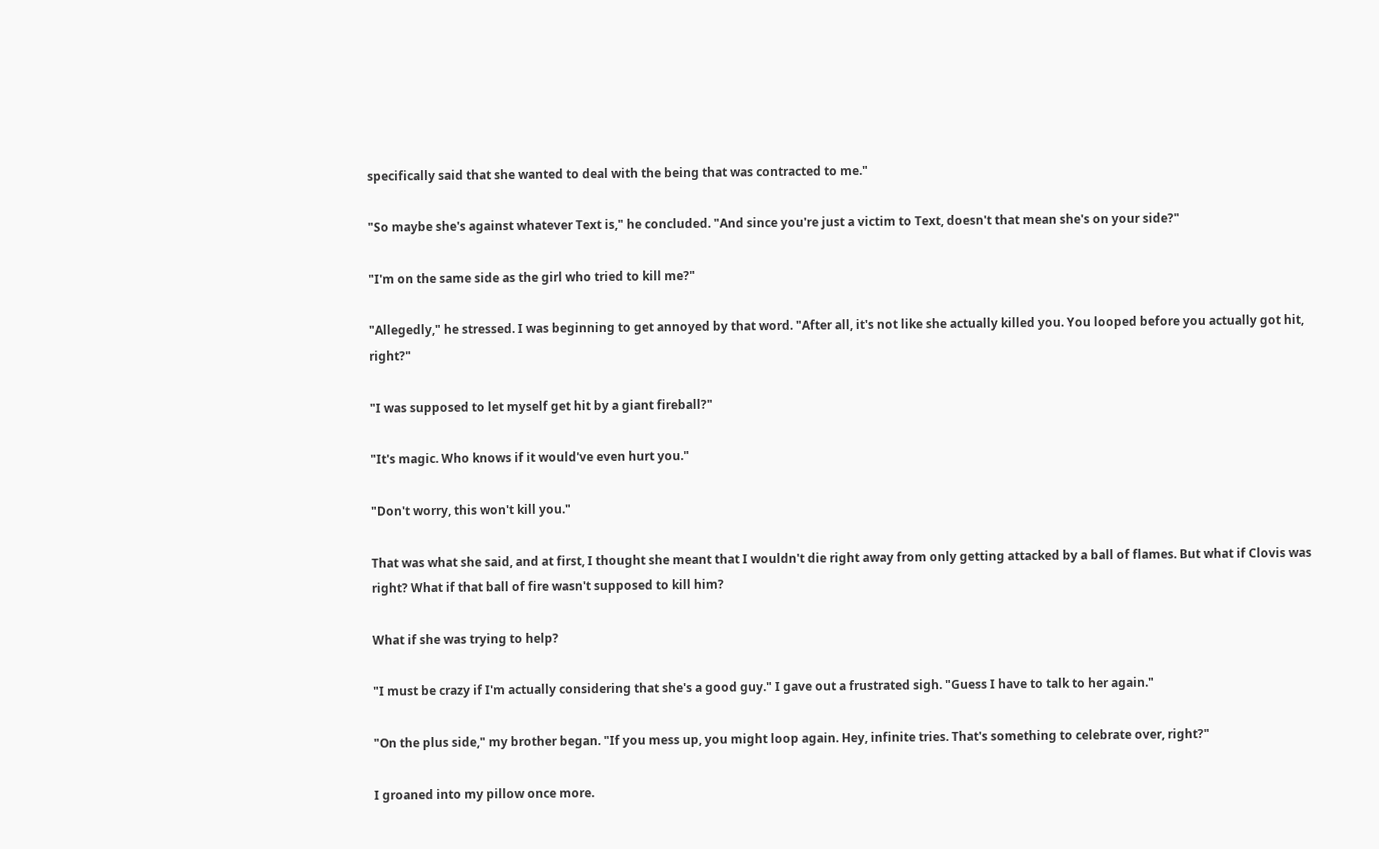specifically said that she wanted to deal with the being that was contracted to me."

"So maybe she's against whatever Text is," he concluded. "And since you're just a victim to Text, doesn't that mean she's on your side?"

"I'm on the same side as the girl who tried to kill me?"

"Allegedly," he stressed. I was beginning to get annoyed by that word. "After all, it's not like she actually killed you. You looped before you actually got hit, right?"

"I was supposed to let myself get hit by a giant fireball?"

"It's magic. Who knows if it would've even hurt you."

"Don't worry, this won't kill you."

That was what she said, and at first, I thought she meant that I wouldn't die right away from only getting attacked by a ball of flames. But what if Clovis was right? What if that ball of fire wasn't supposed to kill him?

What if she was trying to help?

"I must be crazy if I'm actually considering that she's a good guy." I gave out a frustrated sigh. "Guess I have to talk to her again."

"On the plus side," my brother began. "If you mess up, you might loop again. Hey, infinite tries. That's something to celebrate over, right?"

I groaned into my pillow once more.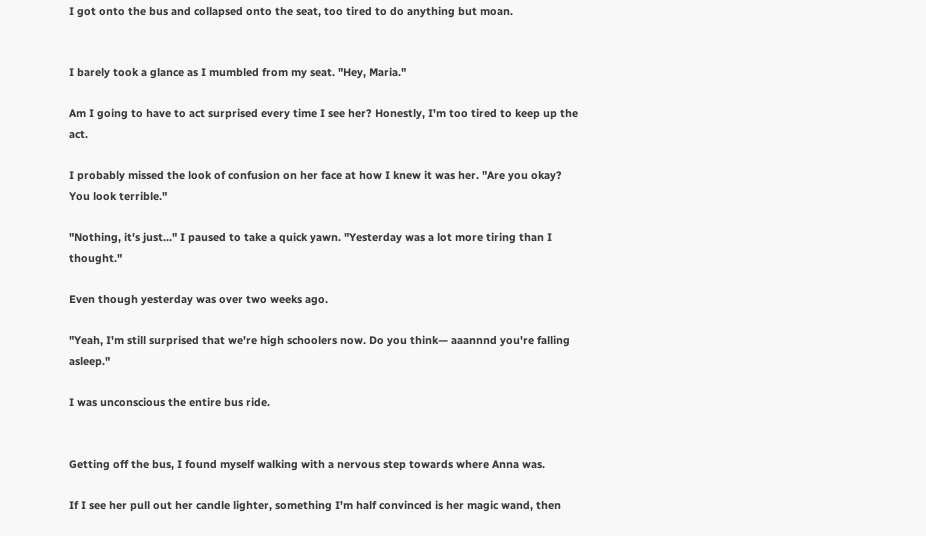I got onto the bus and collapsed onto the seat, too tired to do anything but moan.


I barely took a glance as I mumbled from my seat. "Hey, Maria."

Am I going to have to act surprised every time I see her? Honestly, I'm too tired to keep up the act.

I probably missed the look of confusion on her face at how I knew it was her. "Are you okay? You look terrible."

"Nothing, it's just..." I paused to take a quick yawn. "Yesterday was a lot more tiring than I thought."

Even though yesterday was over two weeks ago.

"Yeah, I'm still surprised that we're high schoolers now. Do you think— aaannnd you're falling asleep."

I was unconscious the entire bus ride.


Getting off the bus, I found myself walking with a nervous step towards where Anna was.

If I see her pull out her candle lighter, something I'm half convinced is her magic wand, then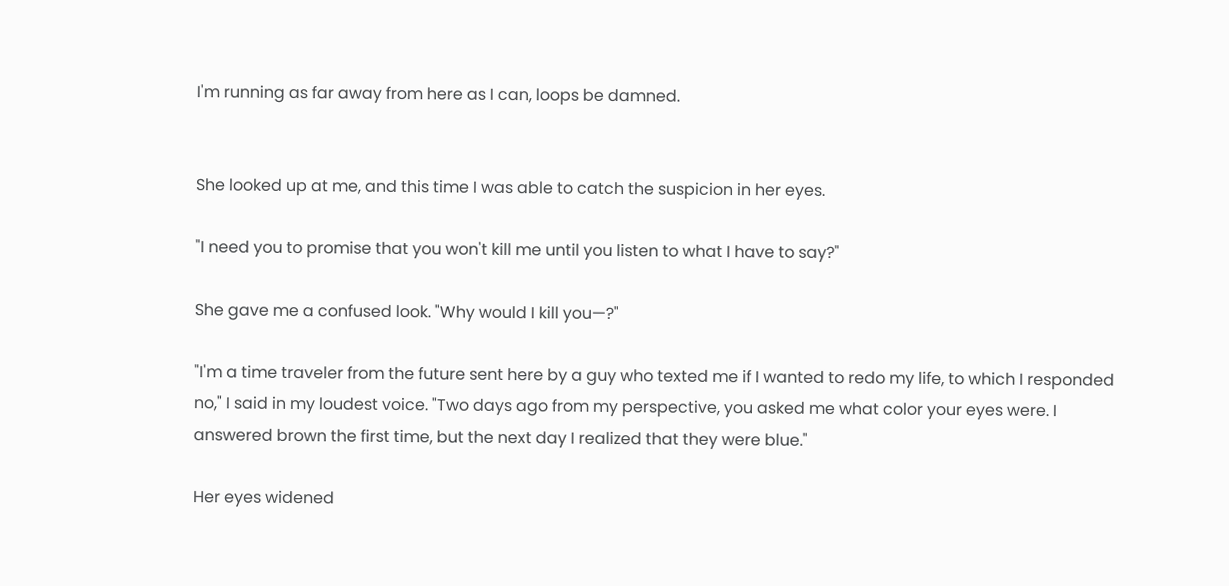I'm running as far away from here as I can, loops be damned.


She looked up at me, and this time I was able to catch the suspicion in her eyes.

"I need you to promise that you won't kill me until you listen to what I have to say?"

She gave me a confused look. "Why would I kill you—?"

"I'm a time traveler from the future sent here by a guy who texted me if I wanted to redo my life, to which I responded no," I said in my loudest voice. "Two days ago from my perspective, you asked me what color your eyes were. I answered brown the first time, but the next day I realized that they were blue."

Her eyes widened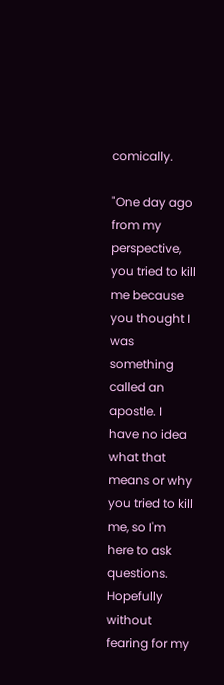comically.

"One day ago from my perspective, you tried to kill me because you thought I was something called an apostle. I have no idea what that means or why you tried to kill me, so I'm here to ask questions. Hopefully without fearing for my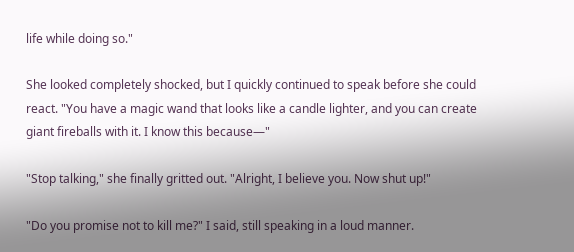life while doing so."

She looked completely shocked, but I quickly continued to speak before she could react. "You have a magic wand that looks like a candle lighter, and you can create giant fireballs with it. I know this because—"

"Stop talking," she finally gritted out. "Alright, I believe you. Now shut up!"

"Do you promise not to kill me?" I said, still speaking in a loud manner.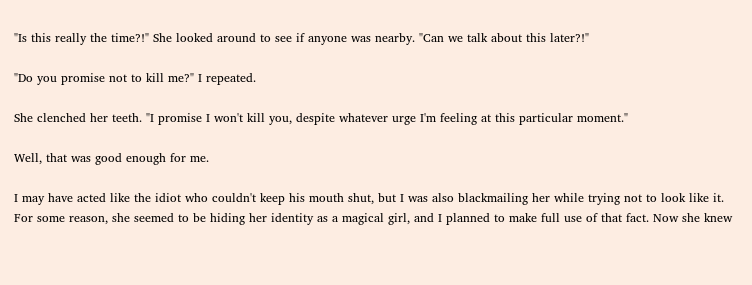"Is this really the time?!" She looked around to see if anyone was nearby. "Can we talk about this later?!"

"Do you promise not to kill me?" I repeated.

She clenched her teeth. "I promise I won't kill you, despite whatever urge I'm feeling at this particular moment."

Well, that was good enough for me.

I may have acted like the idiot who couldn't keep his mouth shut, but I was also blackmailing her while trying not to look like it. For some reason, she seemed to be hiding her identity as a magical girl, and I planned to make full use of that fact. Now she knew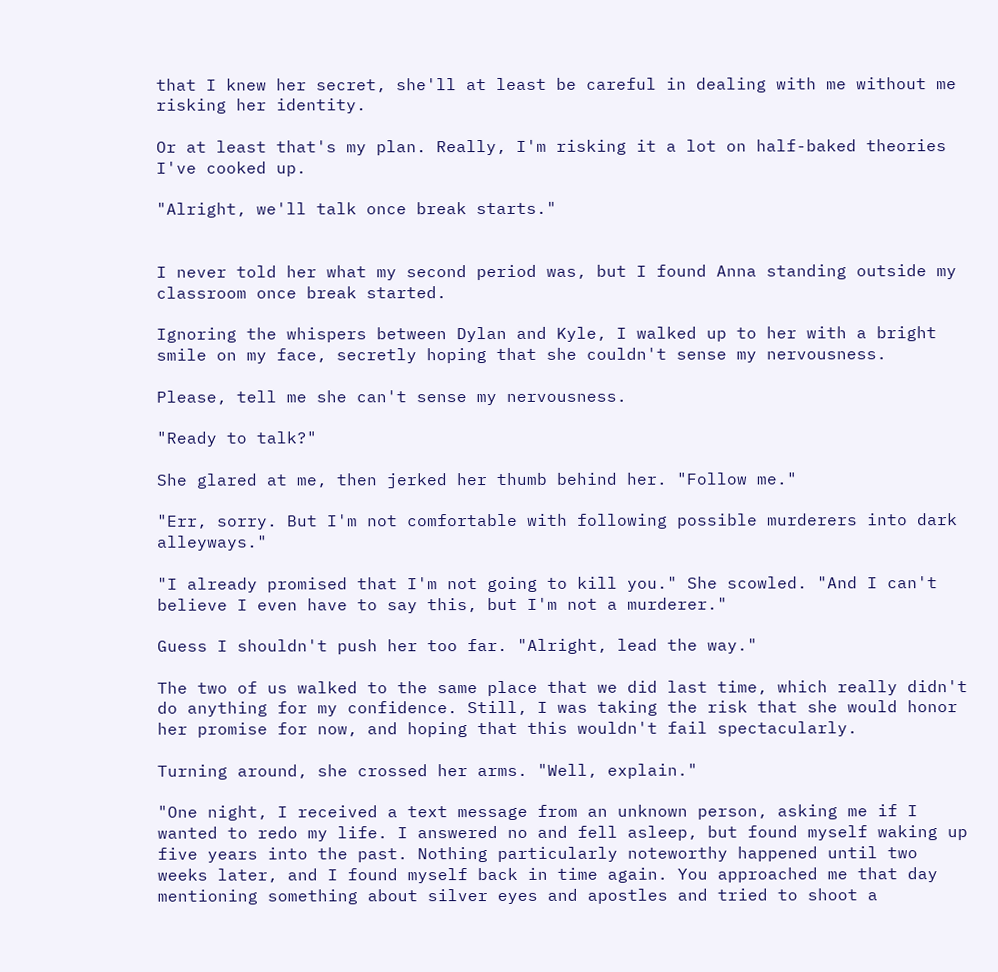that I knew her secret, she'll at least be careful in dealing with me without me risking her identity.

Or at least that's my plan. Really, I'm risking it a lot on half-baked theories I've cooked up.

"Alright, we'll talk once break starts."


I never told her what my second period was, but I found Anna standing outside my classroom once break started.

Ignoring the whispers between Dylan and Kyle, I walked up to her with a bright smile on my face, secretly hoping that she couldn't sense my nervousness.

Please, tell me she can't sense my nervousness.

"Ready to talk?"

She glared at me, then jerked her thumb behind her. "Follow me."

"Err, sorry. But I'm not comfortable with following possible murderers into dark alleyways."

"I already promised that I'm not going to kill you." She scowled. "And I can't believe I even have to say this, but I'm not a murderer."

Guess I shouldn't push her too far. "Alright, lead the way."

The two of us walked to the same place that we did last time, which really didn't do anything for my confidence. Still, I was taking the risk that she would honor her promise for now, and hoping that this wouldn't fail spectacularly.

Turning around, she crossed her arms. "Well, explain."

"One night, I received a text message from an unknown person, asking me if I wanted to redo my life. I answered no and fell asleep, but found myself waking up five years into the past. Nothing particularly noteworthy happened until two weeks later, and I found myself back in time again. You approached me that day mentioning something about silver eyes and apostles and tried to shoot a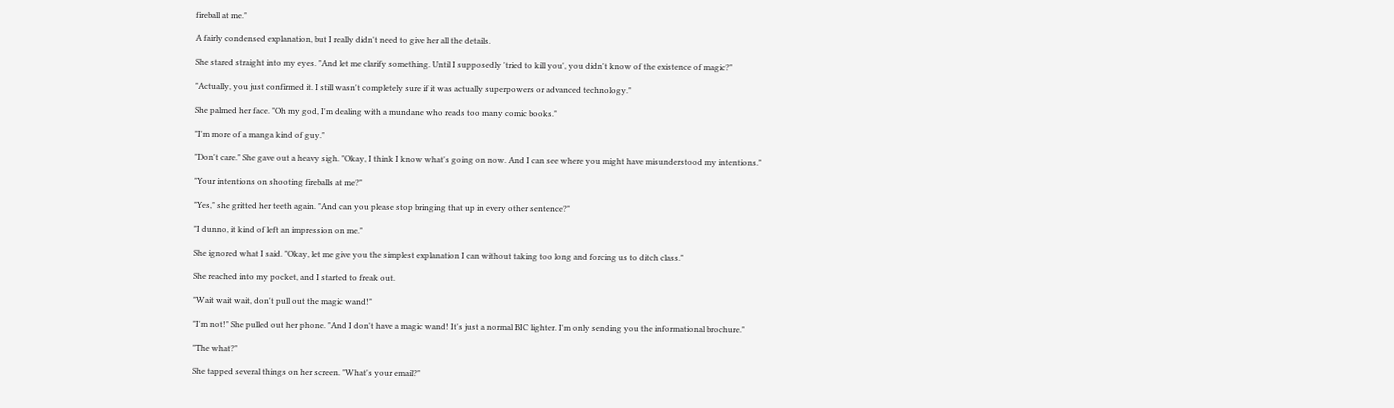fireball at me."

A fairly condensed explanation, but I really didn't need to give her all the details.

She stared straight into my eyes. "And let me clarify something. Until I supposedly 'tried to kill you', you didn't know of the existence of magic?"

"Actually, you just confirmed it. I still wasn't completely sure if it was actually superpowers or advanced technology."

She palmed her face. "Oh my god, I'm dealing with a mundane who reads too many comic books."

"I'm more of a manga kind of guy."

"Don't care." She gave out a heavy sigh. "Okay, I think I know what's going on now. And I can see where you might have misunderstood my intentions."

"Your intentions on shooting fireballs at me?"

"Yes," she gritted her teeth again. "And can you please stop bringing that up in every other sentence?"

"I dunno, it kind of left an impression on me."

She ignored what I said. "Okay, let me give you the simplest explanation I can without taking too long and forcing us to ditch class."

She reached into my pocket, and I started to freak out.

"Wait wait wait, don't pull out the magic wand!"

"I'm not!" She pulled out her phone. "And I don't have a magic wand! It's just a normal BIC lighter. I'm only sending you the informational brochure."

"The what?"

She tapped several things on her screen. "What's your email?"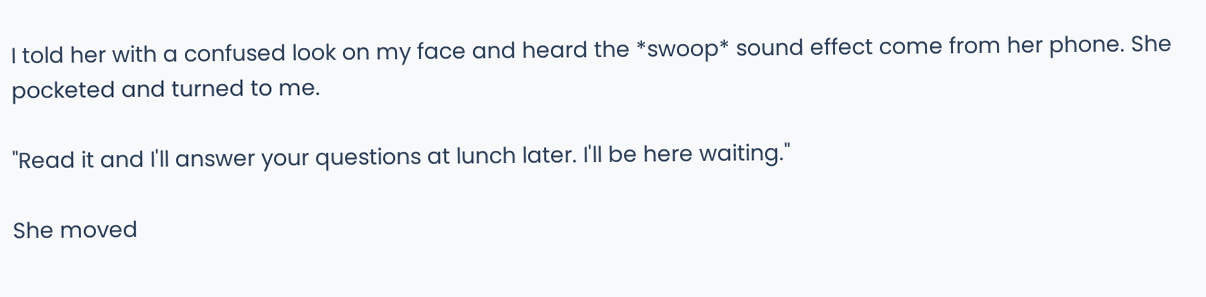I told her with a confused look on my face and heard the *swoop* sound effect come from her phone. She pocketed and turned to me.

"Read it and I'll answer your questions at lunch later. I'll be here waiting."

She moved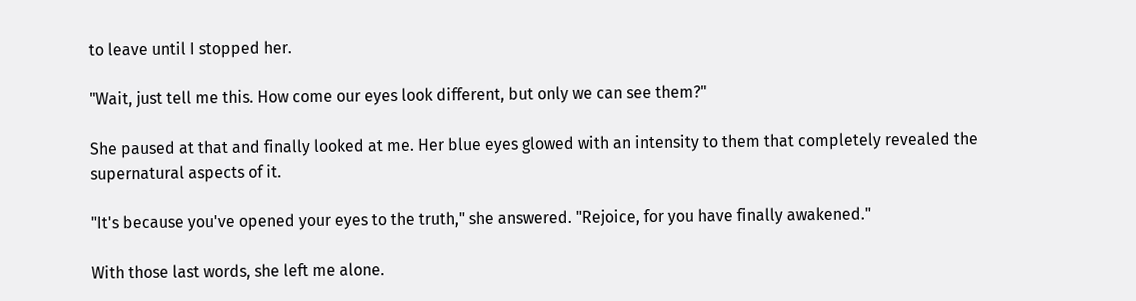to leave until I stopped her.

"Wait, just tell me this. How come our eyes look different, but only we can see them?"

She paused at that and finally looked at me. Her blue eyes glowed with an intensity to them that completely revealed the supernatural aspects of it.

"It's because you've opened your eyes to the truth," she answered. "Rejoice, for you have finally awakened."

With those last words, she left me alone.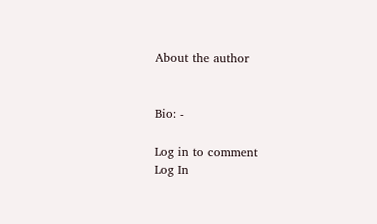About the author


Bio: -

Log in to comment
Log In